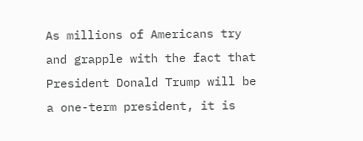As millions of Americans try and grapple with the fact that President Donald Trump will be a one-term president, it is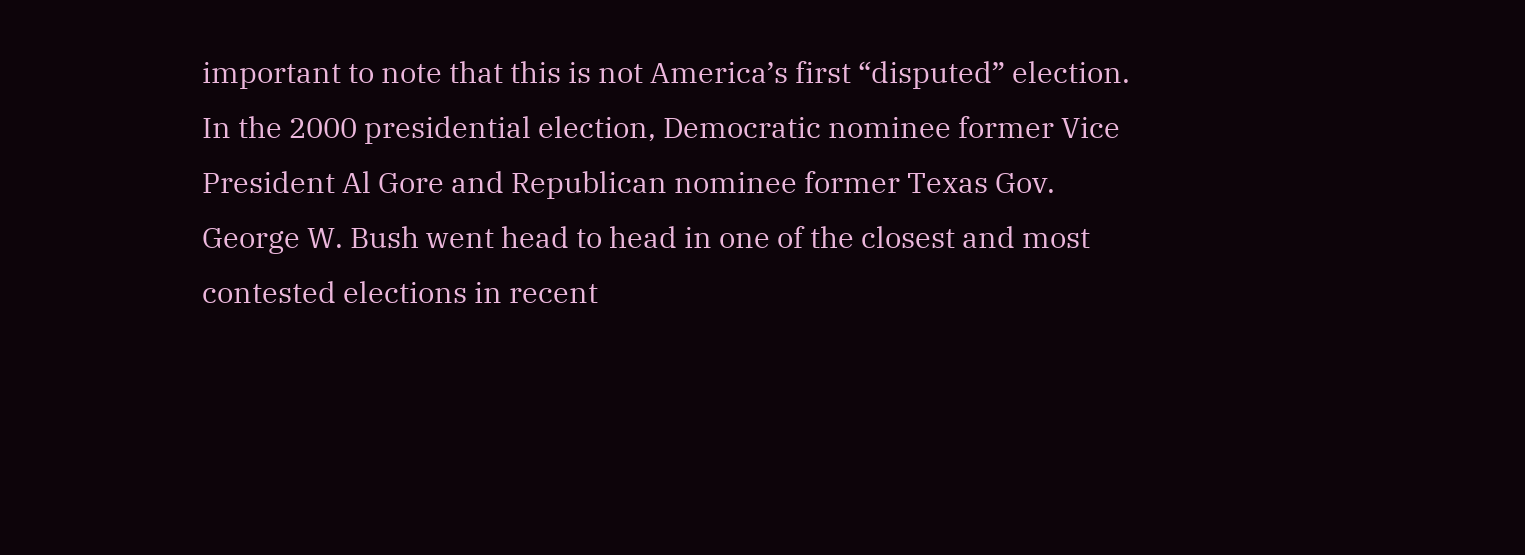important to note that this is not America’s first “disputed” election. In the 2000 presidential election, Democratic nominee former Vice President Al Gore and Republican nominee former Texas Gov. George W. Bush went head to head in one of the closest and most contested elections in recent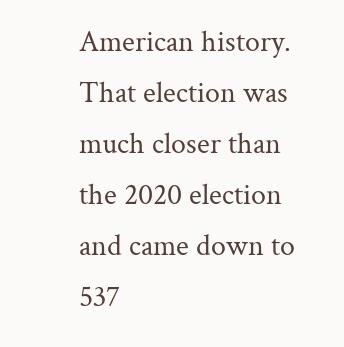American history. That election was much closer than the 2020 election and came down to 537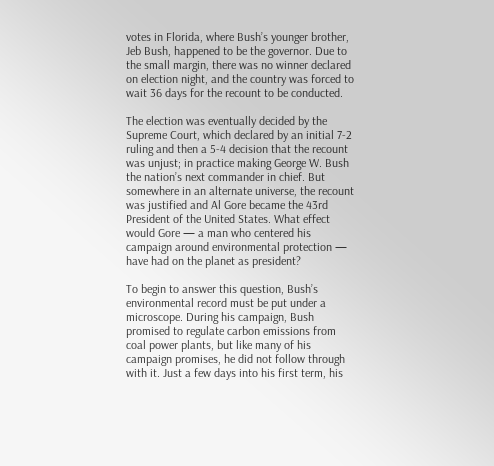votes in Florida, where Bush’s younger brother, Jeb Bush, happened to be the governor. Due to the small margin, there was no winner declared on election night, and the country was forced to wait 36 days for the recount to be conducted.

The election was eventually decided by the Supreme Court, which declared by an initial 7-2 ruling and then a 5-4 decision that the recount was unjust; in practice making George W. Bush the nation’s next commander in chief. But somewhere in an alternate universe, the recount was justified and Al Gore became the 43rd President of the United States. What effect would Gore — a man who centered his campaign around environmental protection — have had on the planet as president?

To begin to answer this question, Bush’s environmental record must be put under a microscope. During his campaign, Bush promised to regulate carbon emissions from coal power plants, but like many of his campaign promises, he did not follow through with it. Just a few days into his first term, his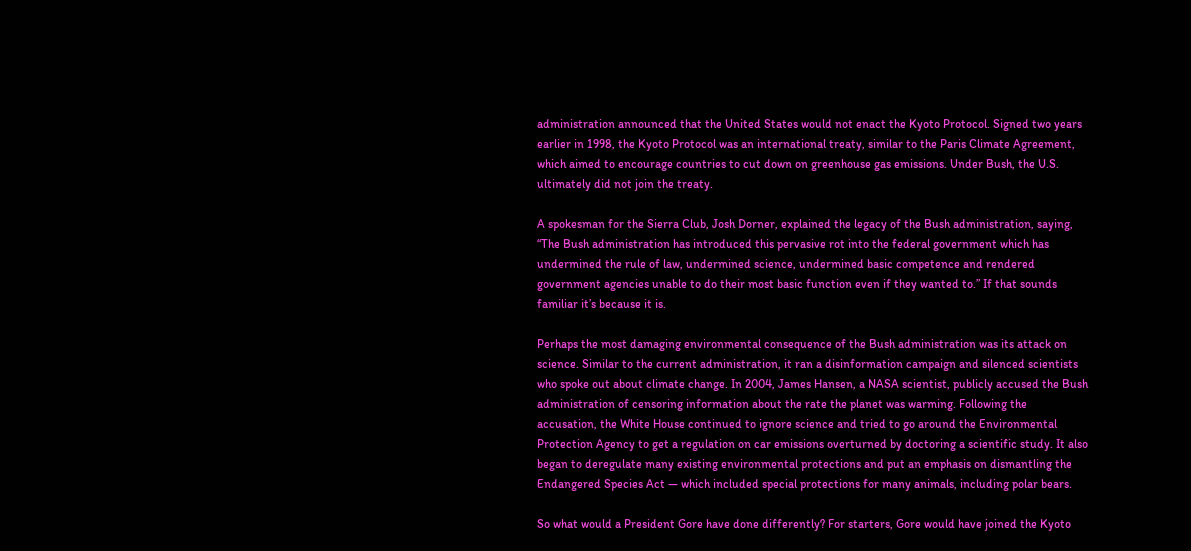administration announced that the United States would not enact the Kyoto Protocol. Signed two years earlier in 1998, the Kyoto Protocol was an international treaty, similar to the Paris Climate Agreement, which aimed to encourage countries to cut down on greenhouse gas emissions. Under Bush, the U.S. ultimately did not join the treaty.

A spokesman for the Sierra Club, Josh Dorner, explained the legacy of the Bush administration, saying, “The Bush administration has introduced this pervasive rot into the federal government which has undermined the rule of law, undermined science, undermined basic competence and rendered government agencies unable to do their most basic function even if they wanted to.” If that sounds familiar it’s because it is.

Perhaps the most damaging environmental consequence of the Bush administration was its attack on science. Similar to the current administration, it ran a disinformation campaign and silenced scientists who spoke out about climate change. In 2004, James Hansen, a NASA scientist, publicly accused the Bush administration of censoring information about the rate the planet was warming. Following the accusation, the White House continued to ignore science and tried to go around the Environmental Protection Agency to get a regulation on car emissions overturned by doctoring a scientific study. It also began to deregulate many existing environmental protections and put an emphasis on dismantling the Endangered Species Act — which included special protections for many animals, including polar bears.

So what would a President Gore have done differently? For starters, Gore would have joined the Kyoto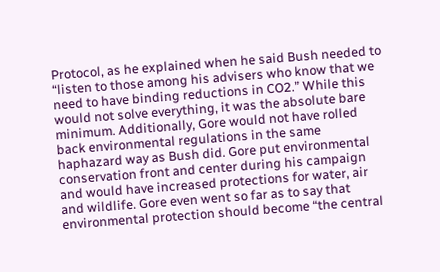Protocol, as he explained when he said Bush needed to “listen to those among his advisers who know that we need to have binding reductions in CO2.” While this would not solve everything, it was the absolute bare minimum. Additionally, Gore would not have rolled back environmental regulations in the same haphazard way as Bush did. Gore put environmental conservation front and center during his campaign and would have increased protections for water, air and wildlife. Gore even went so far as to say that environmental protection should become “the central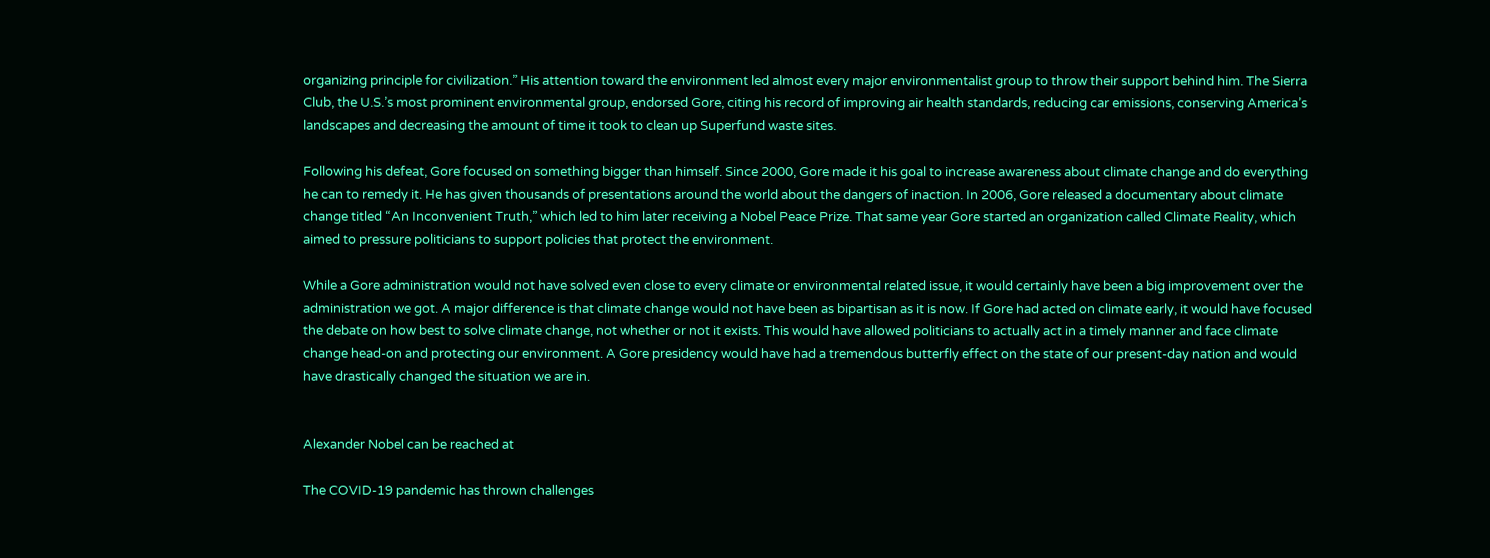organizing principle for civilization.” His attention toward the environment led almost every major environmentalist group to throw their support behind him. The Sierra Club, the U.S.’s most prominent environmental group, endorsed Gore, citing his record of improving air health standards, reducing car emissions, conserving America’s landscapes and decreasing the amount of time it took to clean up Superfund waste sites.

Following his defeat, Gore focused on something bigger than himself. Since 2000, Gore made it his goal to increase awareness about climate change and do everything he can to remedy it. He has given thousands of presentations around the world about the dangers of inaction. In 2006, Gore released a documentary about climate change titled “An Inconvenient Truth,” which led to him later receiving a Nobel Peace Prize. That same year Gore started an organization called Climate Reality, which aimed to pressure politicians to support policies that protect the environment.

While a Gore administration would not have solved even close to every climate or environmental related issue, it would certainly have been a big improvement over the administration we got. A major difference is that climate change would not have been as bipartisan as it is now. If Gore had acted on climate early, it would have focused the debate on how best to solve climate change, not whether or not it exists. This would have allowed politicians to actually act in a timely manner and face climate change head-on and protecting our environment. A Gore presidency would have had a tremendous butterfly effect on the state of our present-day nation and would have drastically changed the situation we are in.


Alexander Nobel can be reached at

The COVID-19 pandemic has thrown challenges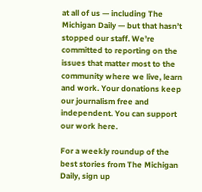at all of us — including The Michigan Daily — but that hasn’t stopped our staff. We’re committed to reporting on the issues that matter most to the community where we live, learn and work. Your donations keep our journalism free and independent. You can support our work here.

For a weekly roundup of the best stories from The Michigan Daily, sign up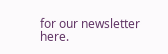for our newsletter here.